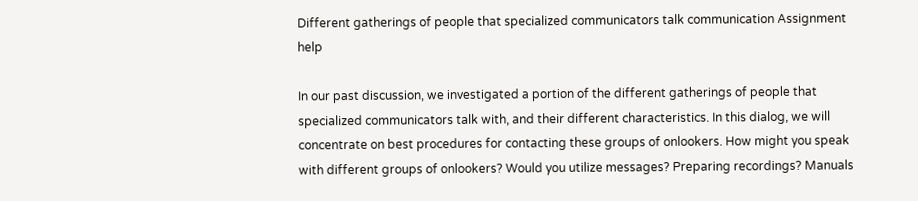Different gatherings of people that specialized communicators talk communication Assignment help

In our past discussion, we investigated a portion of the different gatherings of people that specialized communicators talk with, and their different characteristics. In this dialog, we will concentrate on best procedures for contacting these groups of onlookers. How might you speak with different groups of onlookers? Would you utilize messages? Preparing recordings? Manuals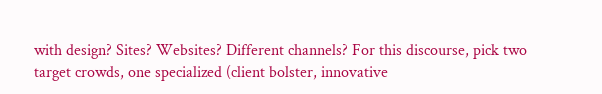with design? Sites? Websites? Different channels? For this discourse, pick two target crowds, one specialized (client bolster, innovative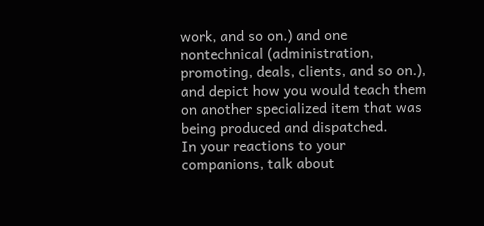work, and so on.) and one nontechnical (administration, promoting, deals, clients, and so on.), and depict how you would teach them on another specialized item that was being produced and dispatched.
In your reactions to your companions, talk about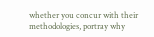whether you concur with their methodologies, portray why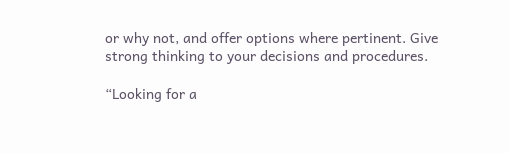or why not, and offer options where pertinent. Give strong thinking to your decisions and procedures.

“Looking for a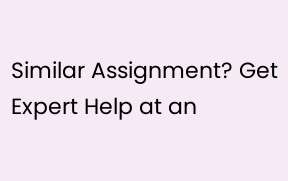Similar Assignment? Get Expert Help at an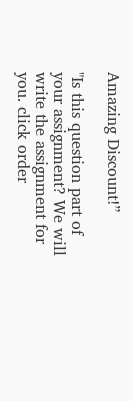Amazing Discount!”

"Is this question part of your assignment? We will write the assignment for you. click order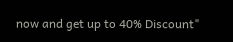now and get up to 40% Discount"